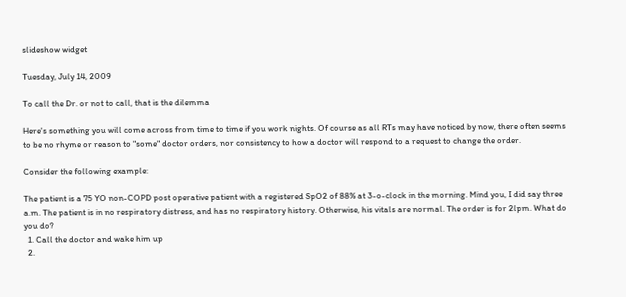slideshow widget

Tuesday, July 14, 2009

To call the Dr. or not to call, that is the dilemma

Here's something you will come across from time to time if you work nights. Of course as all RTs may have noticed by now, there often seems to be no rhyme or reason to "some" doctor orders, nor consistency to how a doctor will respond to a request to change the order.

Consider the following example:

The patient is a 75 YO non-COPD post operative patient with a registered SpO2 of 88% at 3-o-clock in the morning. Mind you, I did say three a.m. The patient is in no respiratory distress, and has no respiratory history. Otherwise, his vitals are normal. The order is for 2lpm. What do you do?
  1. Call the doctor and wake him up
  2.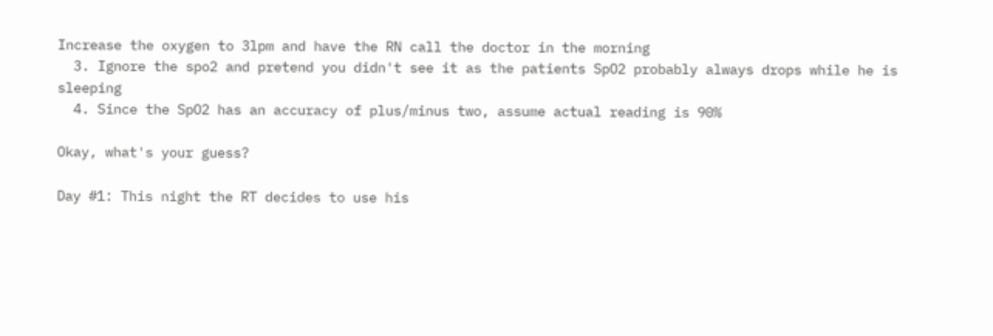Increase the oxygen to 3lpm and have the RN call the doctor in the morning
  3. Ignore the spo2 and pretend you didn't see it as the patients SpO2 probably always drops while he is sleeping
  4. Since the SpO2 has an accuracy of plus/minus two, assume actual reading is 90%

Okay, what's your guess?

Day #1: This night the RT decides to use his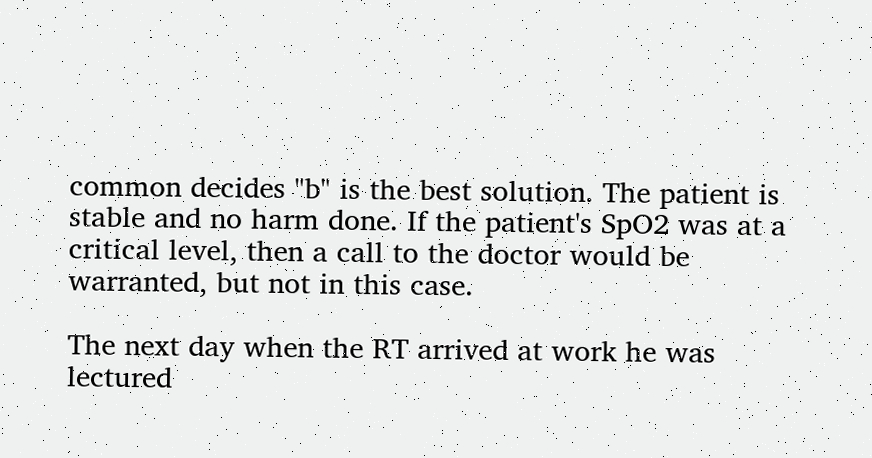common decides "b" is the best solution. The patient is stable and no harm done. If the patient's SpO2 was at a critical level, then a call to the doctor would be warranted, but not in this case.

The next day when the RT arrived at work he was lectured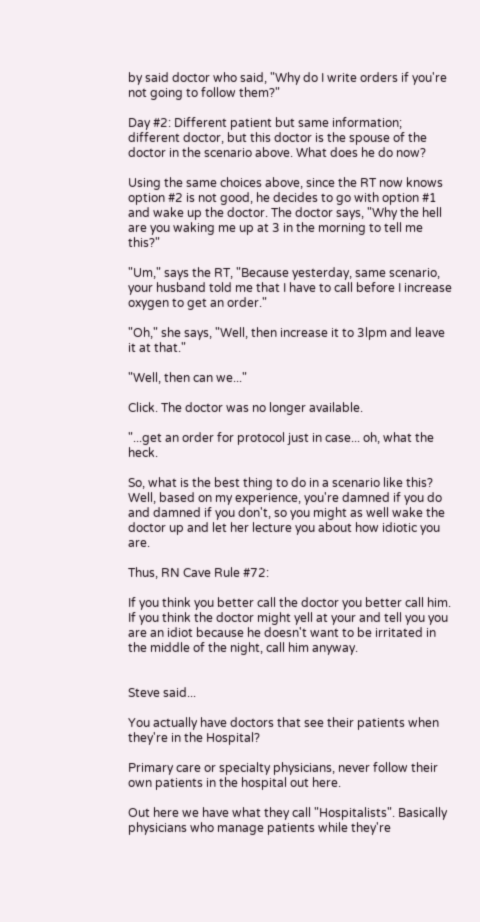by said doctor who said, "Why do I write orders if you're not going to follow them?"

Day #2: Different patient but same information; different doctor, but this doctor is the spouse of the doctor in the scenario above. What does he do now?

Using the same choices above, since the RT now knows option #2 is not good, he decides to go with option #1 and wake up the doctor. The doctor says, "Why the hell are you waking me up at 3 in the morning to tell me this?"

"Um," says the RT, "Because yesterday, same scenario, your husband told me that I have to call before I increase oxygen to get an order."

"Oh," she says, "Well, then increase it to 3lpm and leave it at that."

"Well, then can we..."

Click. The doctor was no longer available.

"...get an order for protocol just in case... oh, what the heck.

So, what is the best thing to do in a scenario like this? Well, based on my experience, you're damned if you do and damned if you don't, so you might as well wake the doctor up and let her lecture you about how idiotic you are.

Thus, RN Cave Rule #72:

If you think you better call the doctor you better call him. If you think the doctor might yell at your and tell you you are an idiot because he doesn't want to be irritated in the middle of the night, call him anyway.


Steve said...

You actually have doctors that see their patients when they're in the Hospital?

Primary care or specialty physicians, never follow their own patients in the hospital out here.

Out here we have what they call "Hospitalists". Basically physicians who manage patients while they're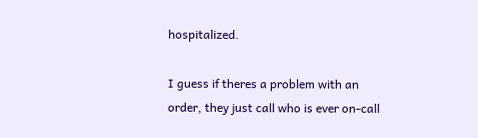hospitalized.

I guess if theres a problem with an order, they just call who is ever on-call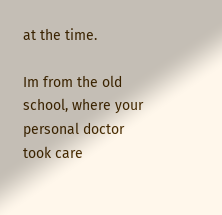at the time.

Im from the old school, where your personal doctor took care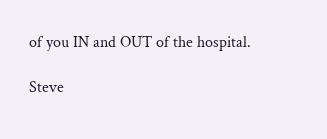of you IN and OUT of the hospital.

Steve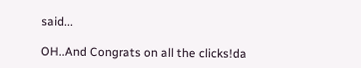said...

OH..And Congrats on all the clicks!da